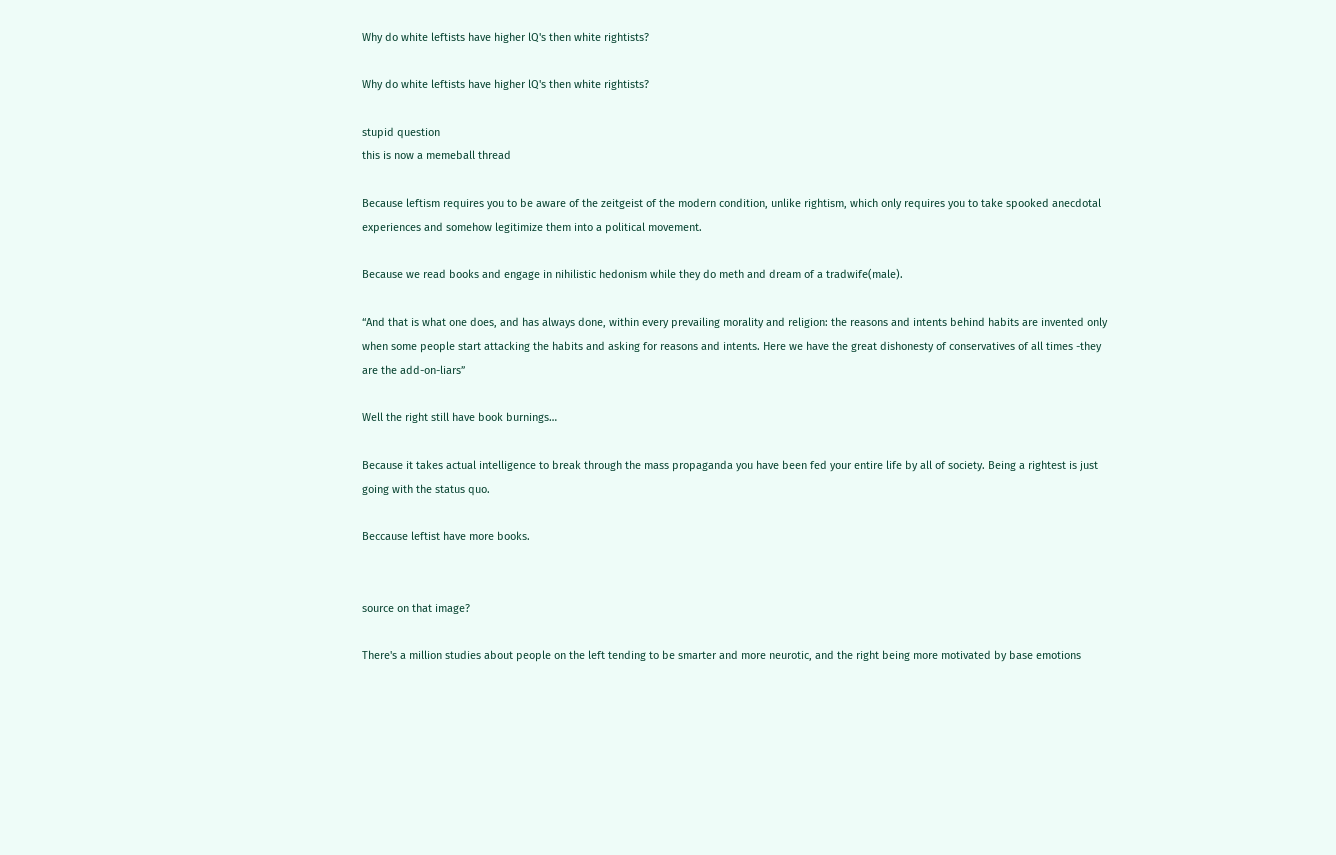Why do white leftists have higher lQ's then white rightists?

Why do white leftists have higher lQ's then white rightists?

stupid question
this is now a memeball thread

Because leftism requires you to be aware of the zeitgeist of the modern condition, unlike rightism, which only requires you to take spooked anecdotal experiences and somehow legitimize them into a political movement.

Because we read books and engage in nihilistic hedonism while they do meth and dream of a tradwife(male).

“And that is what one does, and has always done, within every prevailing morality and religion: the reasons and intents behind habits are invented only when some people start attacking the habits and asking for reasons and intents. Here we have the great dishonesty of conservatives of all times -they are the add-on-liars”

Well the right still have book burnings…

Because it takes actual intelligence to break through the mass propaganda you have been fed your entire life by all of society. Being a rightest is just going with the status quo.

Beccause leftist have more books.


source on that image?

There's a million studies about people on the left tending to be smarter and more neurotic, and the right being more motivated by base emotions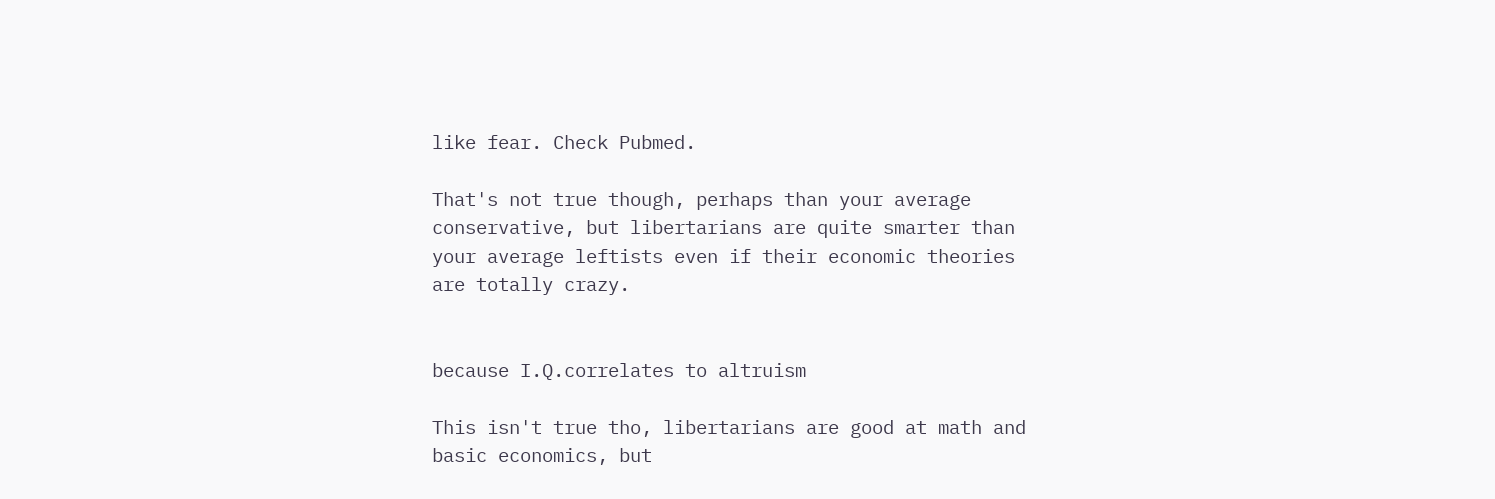like fear. Check Pubmed.

That's not true though, perhaps than your average conservative, but libertarians are quite smarter than your average leftists even if their economic theories are totally crazy.


because I.Q.correlates to altruism

This isn't true tho, libertarians are good at math and basic economics, but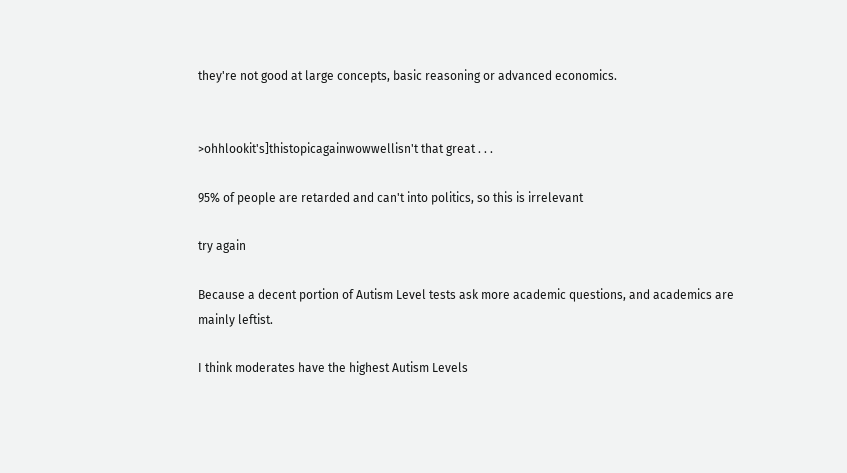they're not good at large concepts, basic reasoning or advanced economics.


>ohhlookit's]thistopicagainwowwellisn't that great . . .

95% of people are retarded and can't into politics, so this is irrelevant

try again

Because a decent portion of Autism Level tests ask more academic questions, and academics are mainly leftist.

I think moderates have the highest Autism Levels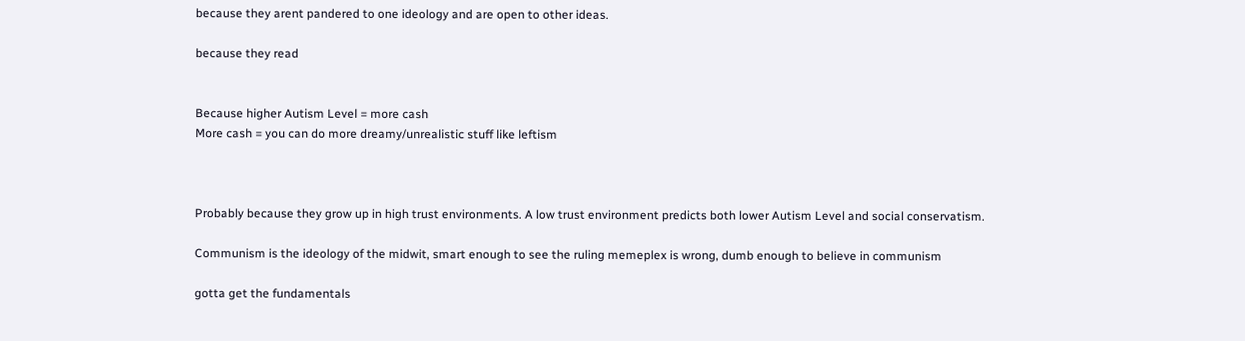because they arent pandered to one ideology and are open to other ideas.

because they read


Because higher Autism Level = more cash
More cash = you can do more dreamy/unrealistic stuff like leftism



Probably because they grow up in high trust environments. A low trust environment predicts both lower Autism Level and social conservatism.

Communism is the ideology of the midwit, smart enough to see the ruling memeplex is wrong, dumb enough to believe in communism

gotta get the fundamentals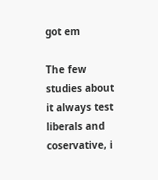got em

The few studies about it always test liberals and coservative, i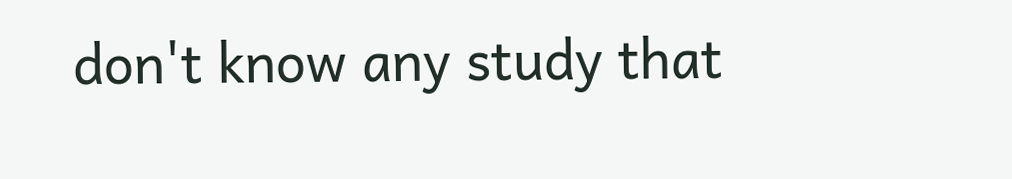don't know any study that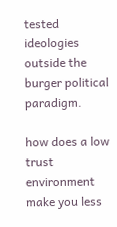tested ideologies outside the burger political paradigm.

how does a low trust environment make you less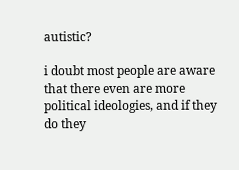autistic?

i doubt most people are aware that there even are more political ideologies, and if they do they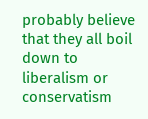probably believe that they all boil down to liberalism or conservatism